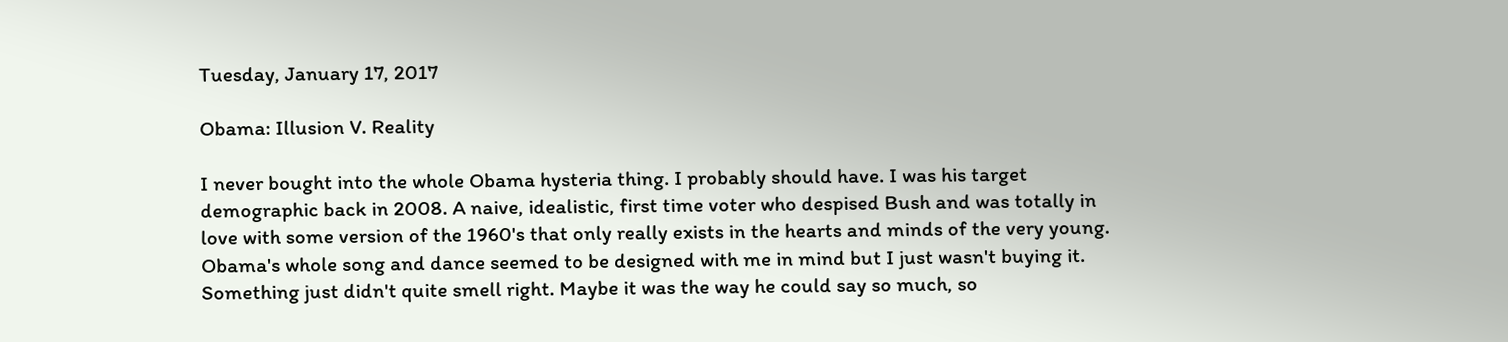Tuesday, January 17, 2017

Obama: Illusion V. Reality

I never bought into the whole Obama hysteria thing. I probably should have. I was his target demographic back in 2008. A naive, idealistic, first time voter who despised Bush and was totally in love with some version of the 1960's that only really exists in the hearts and minds of the very young. Obama's whole song and dance seemed to be designed with me in mind but I just wasn't buying it. Something just didn't quite smell right. Maybe it was the way he could say so much, so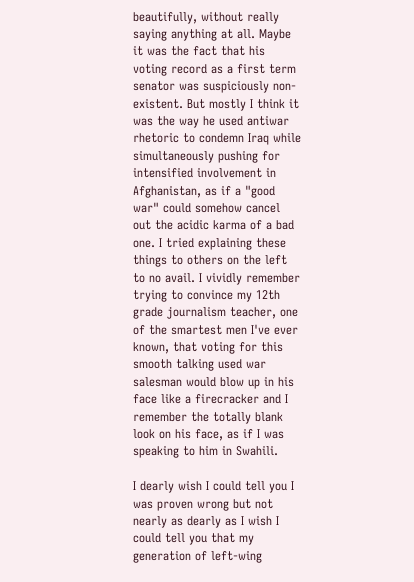beautifully, without really saying anything at all. Maybe it was the fact that his voting record as a first term senator was suspiciously non-existent. But mostly I think it was the way he used antiwar rhetoric to condemn Iraq while simultaneously pushing for intensified involvement in Afghanistan, as if a "good war" could somehow cancel out the acidic karma of a bad one. I tried explaining these things to others on the left to no avail. I vividly remember trying to convince my 12th grade journalism teacher, one of the smartest men I've ever known, that voting for this smooth talking used war salesman would blow up in his face like a firecracker and I remember the totally blank look on his face, as if I was speaking to him in Swahili.

I dearly wish I could tell you I was proven wrong but not nearly as dearly as I wish I could tell you that my generation of left-wing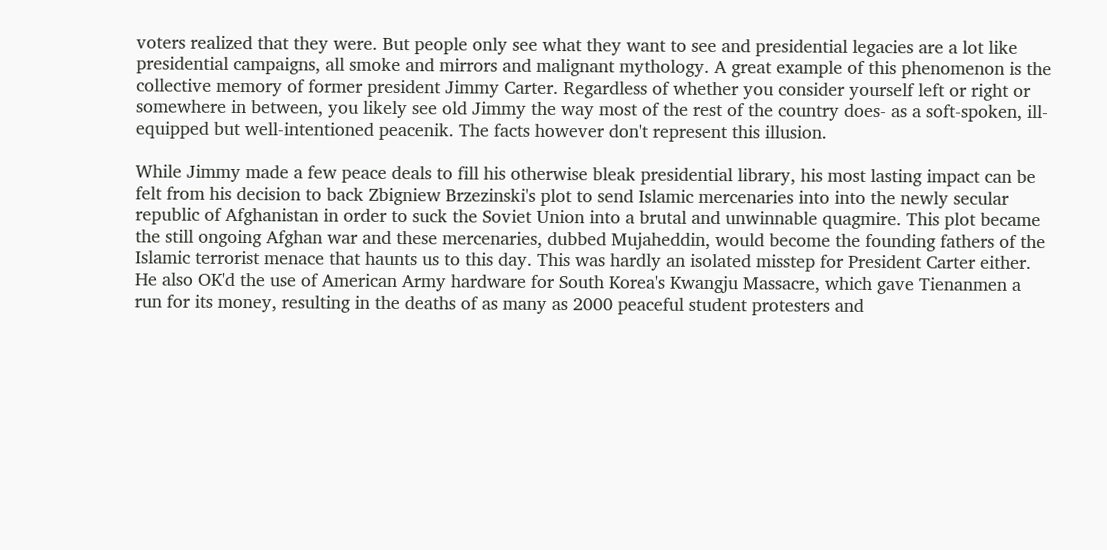voters realized that they were. But people only see what they want to see and presidential legacies are a lot like presidential campaigns, all smoke and mirrors and malignant mythology. A great example of this phenomenon is the collective memory of former president Jimmy Carter. Regardless of whether you consider yourself left or right or somewhere in between, you likely see old Jimmy the way most of the rest of the country does- as a soft-spoken, ill-equipped but well-intentioned peacenik. The facts however don't represent this illusion.

While Jimmy made a few peace deals to fill his otherwise bleak presidential library, his most lasting impact can be felt from his decision to back Zbigniew Brzezinski's plot to send Islamic mercenaries into into the newly secular republic of Afghanistan in order to suck the Soviet Union into a brutal and unwinnable quagmire. This plot became the still ongoing Afghan war and these mercenaries, dubbed Mujaheddin, would become the founding fathers of the Islamic terrorist menace that haunts us to this day. This was hardly an isolated misstep for President Carter either. He also OK'd the use of American Army hardware for South Korea's Kwangju Massacre, which gave Tienanmen a run for its money, resulting in the deaths of as many as 2000 peaceful student protesters and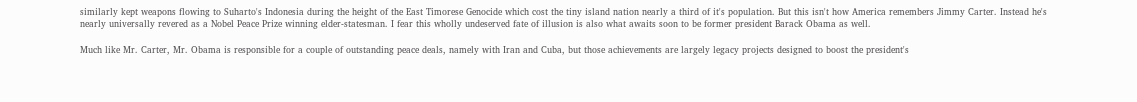similarly kept weapons flowing to Suharto's Indonesia during the height of the East Timorese Genocide which cost the tiny island nation nearly a third of it's population. But this isn't how America remembers Jimmy Carter. Instead he's nearly universally revered as a Nobel Peace Prize winning elder-statesman. I fear this wholly undeserved fate of illusion is also what awaits soon to be former president Barack Obama as well.

Much like Mr. Carter, Mr. Obama is responsible for a couple of outstanding peace deals, namely with Iran and Cuba, but those achievements are largely legacy projects designed to boost the president's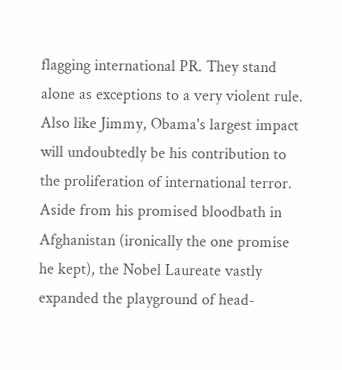flagging international PR. They stand alone as exceptions to a very violent rule. Also like Jimmy, Obama's largest impact will undoubtedly be his contribution to the proliferation of international terror. Aside from his promised bloodbath in Afghanistan (ironically the one promise he kept), the Nobel Laureate vastly expanded the playground of head-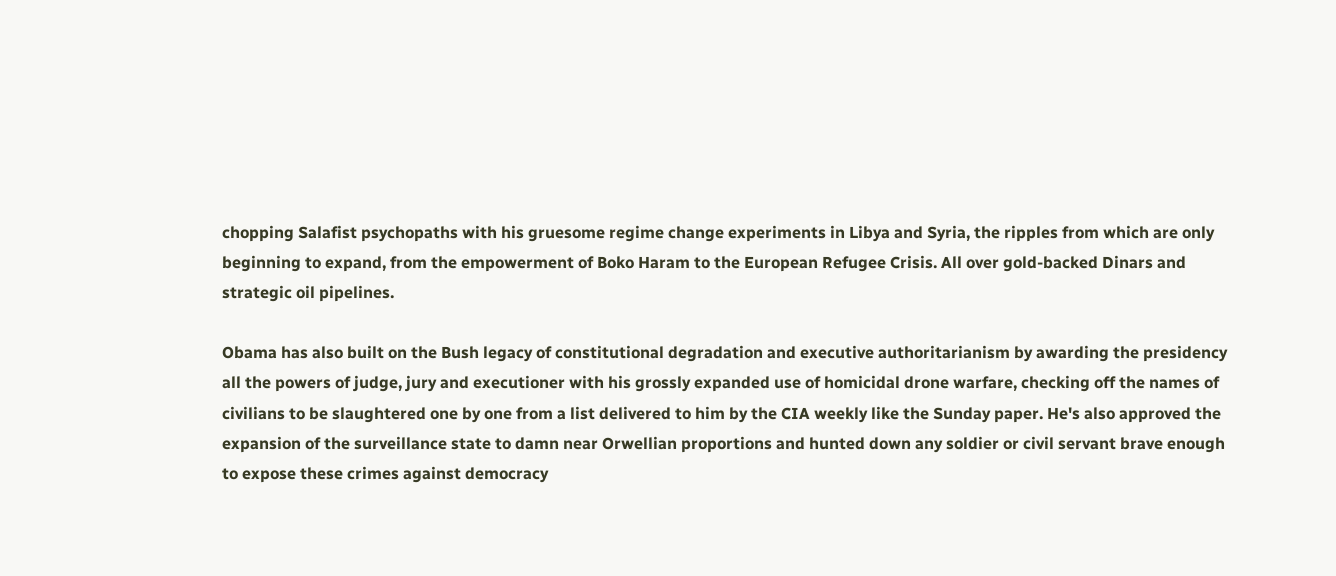chopping Salafist psychopaths with his gruesome regime change experiments in Libya and Syria, the ripples from which are only beginning to expand, from the empowerment of Boko Haram to the European Refugee Crisis. All over gold-backed Dinars and strategic oil pipelines.

Obama has also built on the Bush legacy of constitutional degradation and executive authoritarianism by awarding the presidency all the powers of judge, jury and executioner with his grossly expanded use of homicidal drone warfare, checking off the names of civilians to be slaughtered one by one from a list delivered to him by the CIA weekly like the Sunday paper. He's also approved the expansion of the surveillance state to damn near Orwellian proportions and hunted down any soldier or civil servant brave enough to expose these crimes against democracy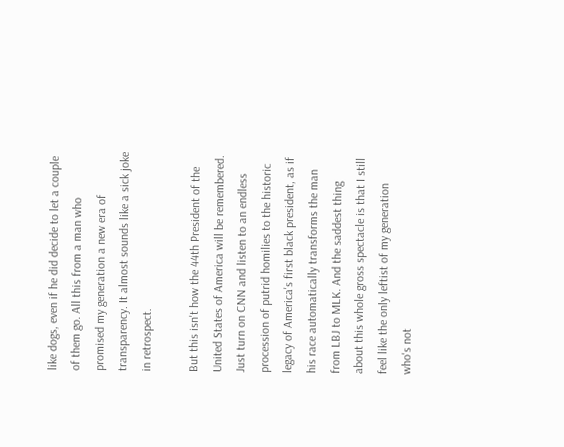like dogs, even if he did decide to let a couple of them go. All this from a man who promised my generation a new era of transparency. It almost sounds like a sick joke in retrospect.

But this isn't how the 44th President of the United States of America will be remembered. Just turn on CNN and listen to an endless procession of putrid homilies to the historic legacy of America's first black president, as if his race automatically transforms the man from LBJ to MLK. And the saddest thing about this whole gross spectacle is that I still feel like the only leftist of my generation who's not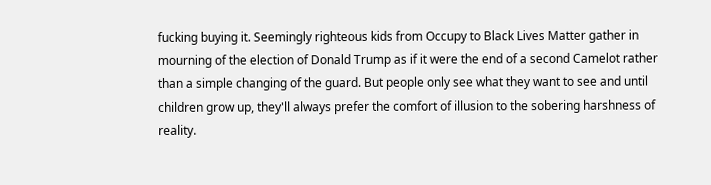fucking buying it. Seemingly righteous kids from Occupy to Black Lives Matter gather in mourning of the election of Donald Trump as if it were the end of a second Camelot rather than a simple changing of the guard. But people only see what they want to see and until children grow up, they'll always prefer the comfort of illusion to the sobering harshness of reality.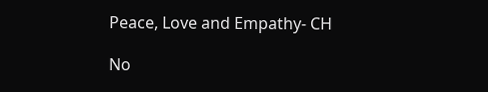Peace, Love and Empathy- CH

No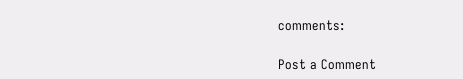comments:

Post a Comment